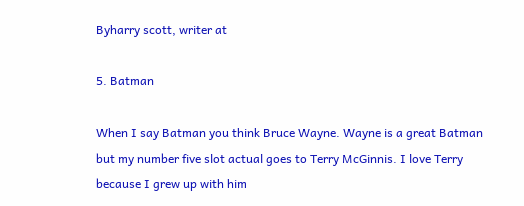Byharry scott, writer at

5. Batman

When I say Batman you think Bruce Wayne. Wayne is a great Batman but my number five slot actual goes to Terry McGinnis. I love Terry because I grew up with him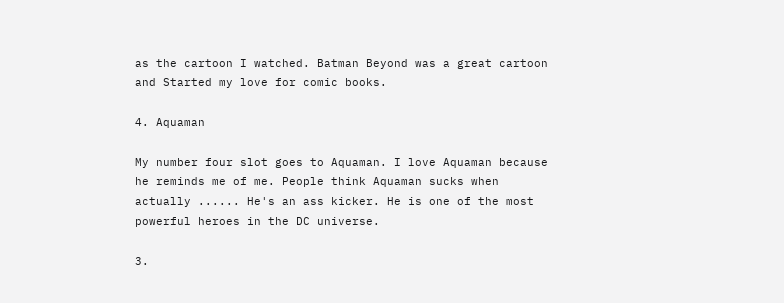as the cartoon I watched. Batman Beyond was a great cartoon and Started my love for comic books.

4. Aquaman

My number four slot goes to Aquaman. I love Aquaman because he reminds me of me. People think Aquaman sucks when actually ...... He's an ass kicker. He is one of the most powerful heroes in the DC universe.

3.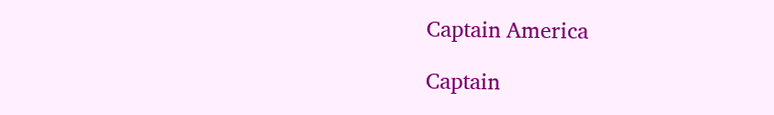Captain America

Captain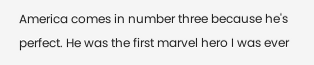America comes in number three because he's perfect. He was the first marvel hero I was ever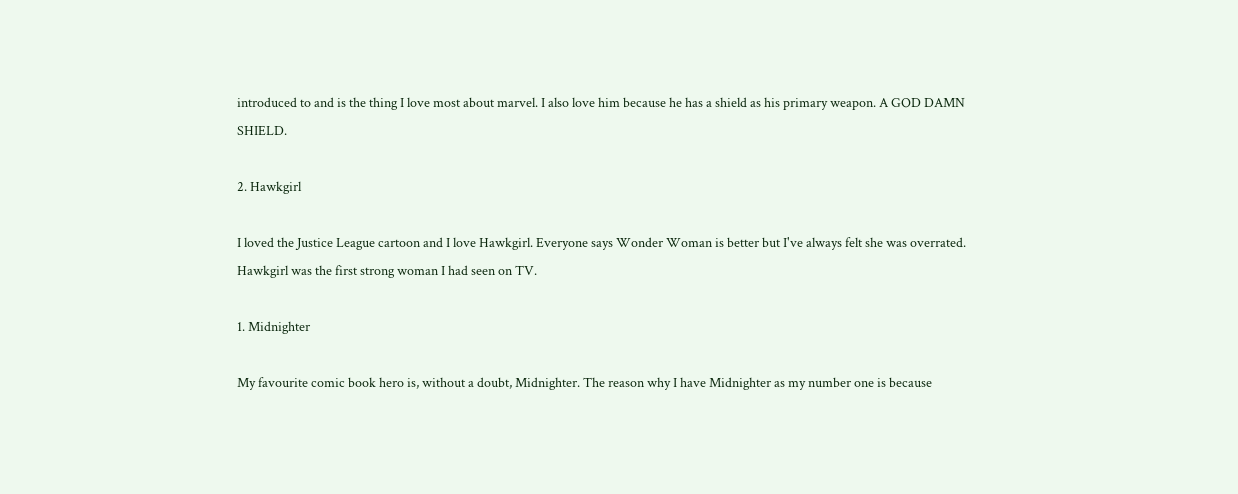introduced to and is the thing I love most about marvel. I also love him because he has a shield as his primary weapon. A GOD DAMN SHIELD.

2. Hawkgirl

I loved the Justice League cartoon and I love Hawkgirl. Everyone says Wonder Woman is better but I've always felt she was overrated. Hawkgirl was the first strong woman I had seen on TV.

1. Midnighter

My favourite comic book hero is, without a doubt, Midnighter. The reason why I have Midnighter as my number one is because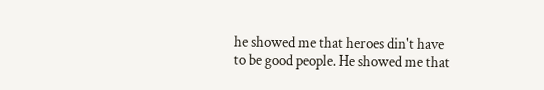he showed me that heroes din't have to be good people. He showed me that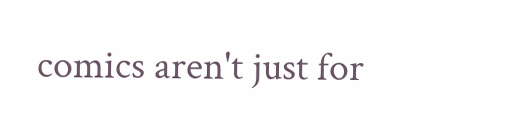comics aren't just for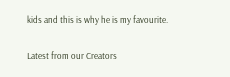kids and this is why he is my favourite.


Latest from our Creators